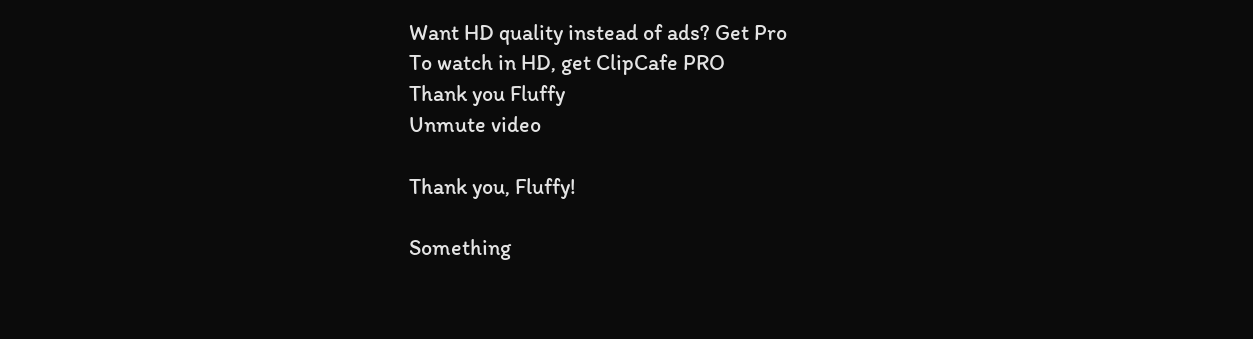Want HD quality instead of ads? Get Pro
To watch in HD, get ClipCafe PRO
Thank you Fluffy
Unmute video

Thank you, Fluffy!

Something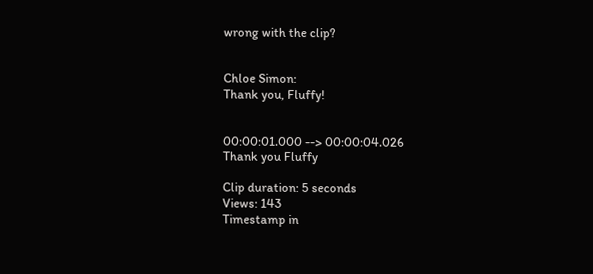wrong with the clip?


Chloe Simon:
Thank you, Fluffy!


00:00:01.000 --> 00:00:04.026
Thank you Fluffy

Clip duration: 5 seconds
Views: 143
Timestamp in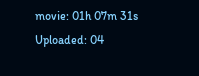movie: 01h 07m 31s
Uploaded: 04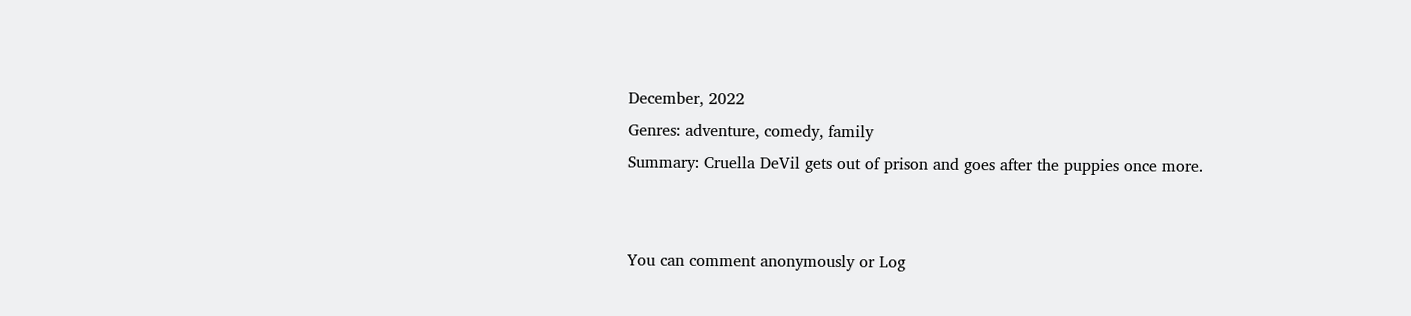December, 2022
Genres: adventure, comedy, family
Summary: Cruella DeVil gets out of prison and goes after the puppies once more.


You can comment anonymously or Log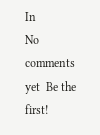In
No comments yet  Be the first!